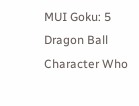MUI Goku: 5 Dragon Ball Character Who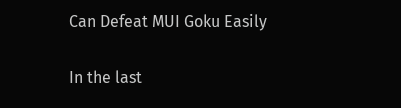Can Defeat MUI Goku Easily

In the last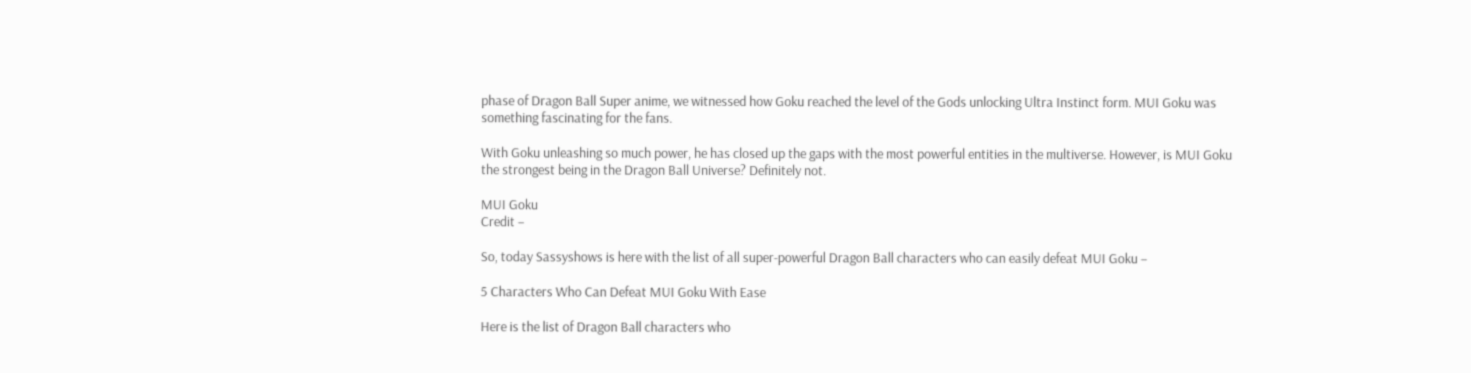phase of Dragon Ball Super anime, we witnessed how Goku reached the level of the Gods unlocking Ultra Instinct form. MUI Goku was something fascinating for the fans.

With Goku unleashing so much power, he has closed up the gaps with the most powerful entities in the multiverse. However, is MUI Goku the strongest being in the Dragon Ball Universe? Definitely not.

MUI Goku
Credit –

So, today Sassyshows is here with the list of all super-powerful Dragon Ball characters who can easily defeat MUI Goku –

5 Characters Who Can Defeat MUI Goku With Ease

Here is the list of Dragon Ball characters who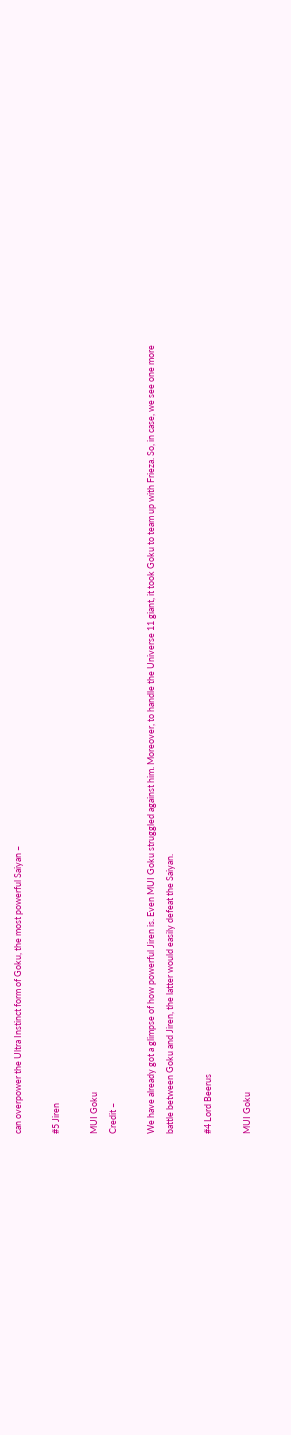can overpower the Ultra Instinct form of Goku, the most powerful Saiyan –

#5 Jiren

MUI Goku
Credit –

We have already got a glimpse of how powerful Jiren is. Even MUI Goku struggled against him. Moreover, to handle the Universe 11 giant, it took Goku to team up with Frieza. So, in case, we see one more battle between Goku and Jiren, the latter would easily defeat the Saiyan.

#4 Lord Beerus

MUI Goku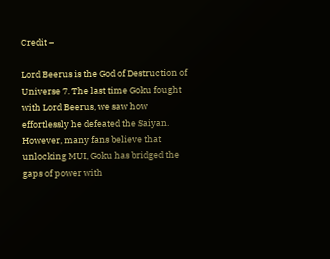Credit –

Lord Beerus is the God of Destruction of Universe 7. The last time Goku fought with Lord Beerus, we saw how effortlessly he defeated the Saiyan. However, many fans believe that unlocking MUI, Goku has bridged the gaps of power with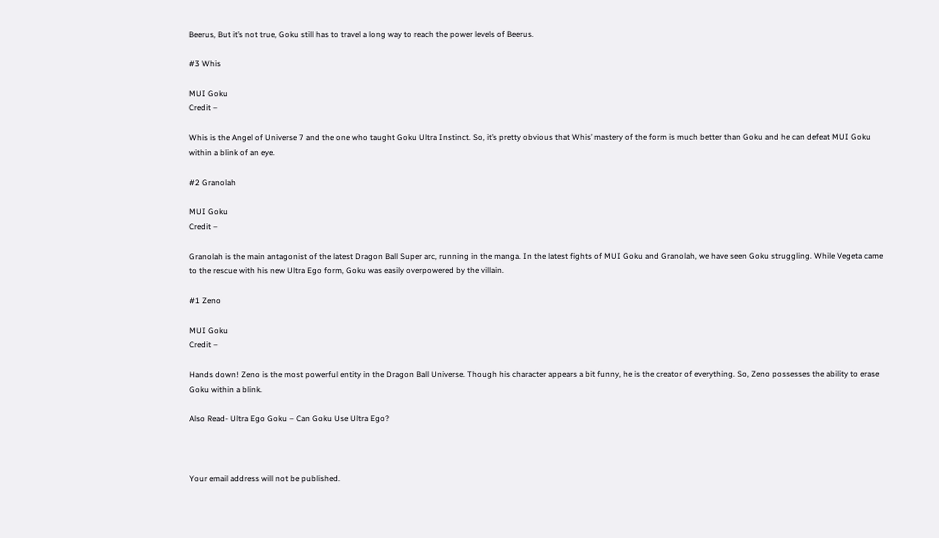Beerus, But it’s not true, Goku still has to travel a long way to reach the power levels of Beerus.

#3 Whis

MUI Goku
Credit –

Whis is the Angel of Universe 7 and the one who taught Goku Ultra Instinct. So, it’s pretty obvious that Whis’ mastery of the form is much better than Goku and he can defeat MUI Goku within a blink of an eye.

#2 Granolah

MUI Goku
Credit –

Granolah is the main antagonist of the latest Dragon Ball Super arc, running in the manga. In the latest fights of MUI Goku and Granolah, we have seen Goku struggling. While Vegeta came to the rescue with his new Ultra Ego form, Goku was easily overpowered by the villain.

#1 Zeno

MUI Goku
Credit –

Hands down! Zeno is the most powerful entity in the Dragon Ball Universe. Though his character appears a bit funny, he is the creator of everything. So, Zeno possesses the ability to erase Goku within a blink.

Also Read- Ultra Ego Goku – Can Goku Use Ultra Ego?



Your email address will not be published.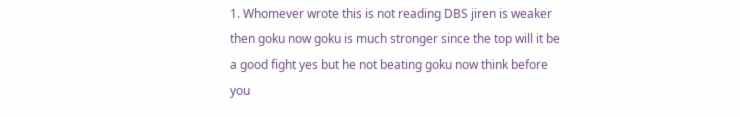1. Whomever wrote this is not reading DBS jiren is weaker then goku now goku is much stronger since the top will it be a good fight yes but he not beating goku now think before you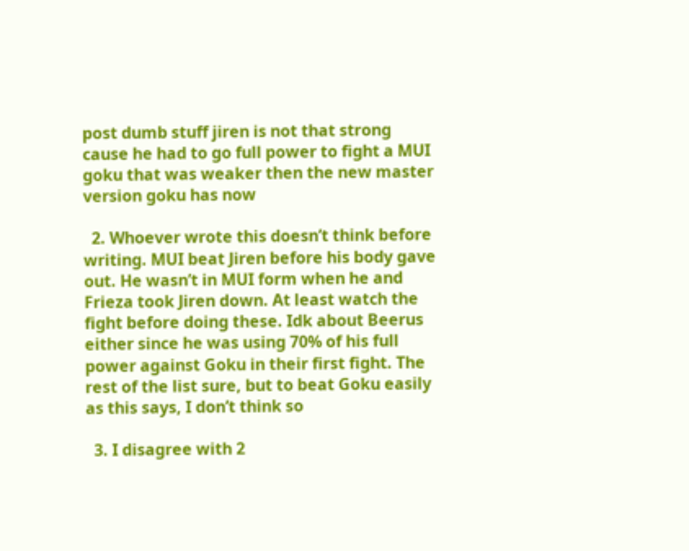post dumb stuff jiren is not that strong cause he had to go full power to fight a MUI goku that was weaker then the new master version goku has now

  2. Whoever wrote this doesn’t think before writing. MUI beat Jiren before his body gave out. He wasn’t in MUI form when he and Frieza took Jiren down. At least watch the fight before doing these. Idk about Beerus either since he was using 70% of his full power against Goku in their first fight. The rest of the list sure, but to beat Goku easily as this says, I don’t think so

  3. I disagree with 2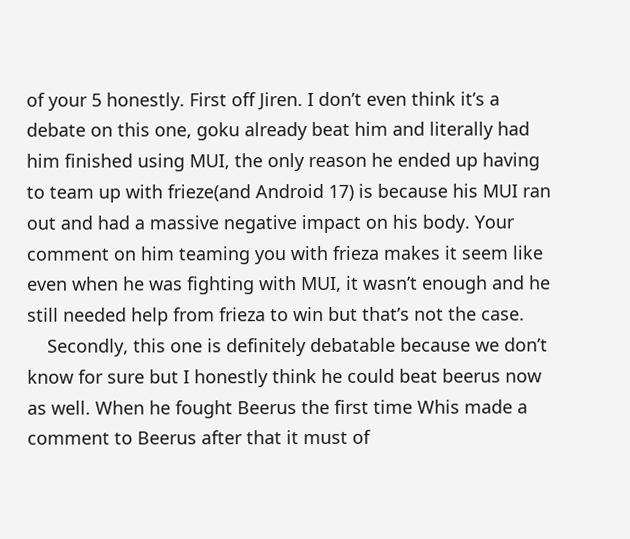of your 5 honestly. First off Jiren. I don’t even think it’s a debate on this one, goku already beat him and literally had him finished using MUI, the only reason he ended up having to team up with frieze(and Android 17) is because his MUI ran out and had a massive negative impact on his body. Your comment on him teaming you with frieza makes it seem like even when he was fighting with MUI, it wasn’t enough and he still needed help from frieza to win but that’s not the case.
    Secondly, this one is definitely debatable because we don’t know for sure but I honestly think he could beat beerus now as well. When he fought Beerus the first time Whis made a comment to Beerus after that it must of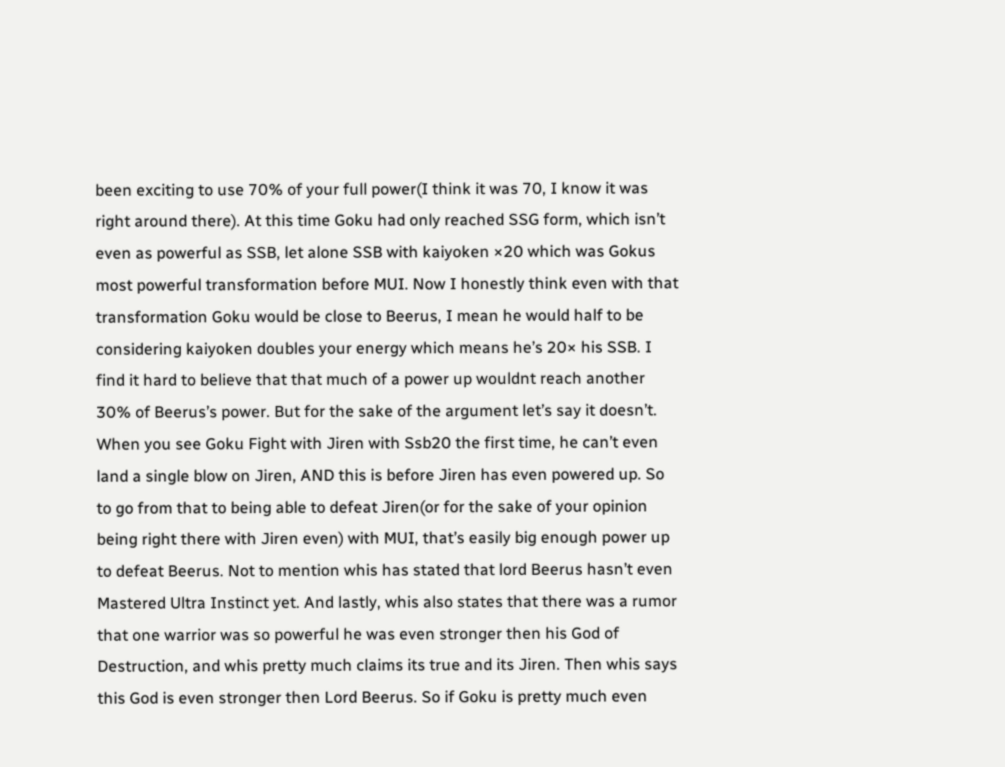been exciting to use 70% of your full power(I think it was 70, I know it was right around there). At this time Goku had only reached SSG form, which isn’t even as powerful as SSB, let alone SSB with kaiyoken ×20 which was Gokus most powerful transformation before MUI. Now I honestly think even with that transformation Goku would be close to Beerus, I mean he would half to be considering kaiyoken doubles your energy which means he’s 20× his SSB. I find it hard to believe that that much of a power up wouldnt reach another 30% of Beerus’s power. But for the sake of the argument let’s say it doesn’t. When you see Goku Fight with Jiren with Ssb20 the first time, he can’t even land a single blow on Jiren, AND this is before Jiren has even powered up. So to go from that to being able to defeat Jiren(or for the sake of your opinion being right there with Jiren even) with MUI, that’s easily big enough power up to defeat Beerus. Not to mention whis has stated that lord Beerus hasn’t even Mastered Ultra Instinct yet. And lastly, whis also states that there was a rumor that one warrior was so powerful he was even stronger then his God of Destruction, and whis pretty much claims its true and its Jiren. Then whis says this God is even stronger then Lord Beerus. So if Goku is pretty much even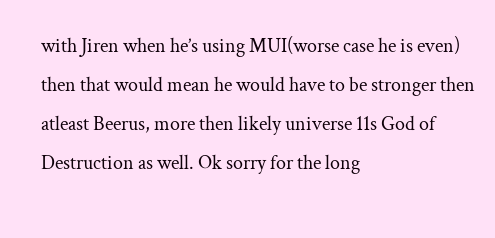with Jiren when he’s using MUI(worse case he is even) then that would mean he would have to be stronger then atleast Beerus, more then likely universe 11s God of Destruction as well. Ok sorry for the long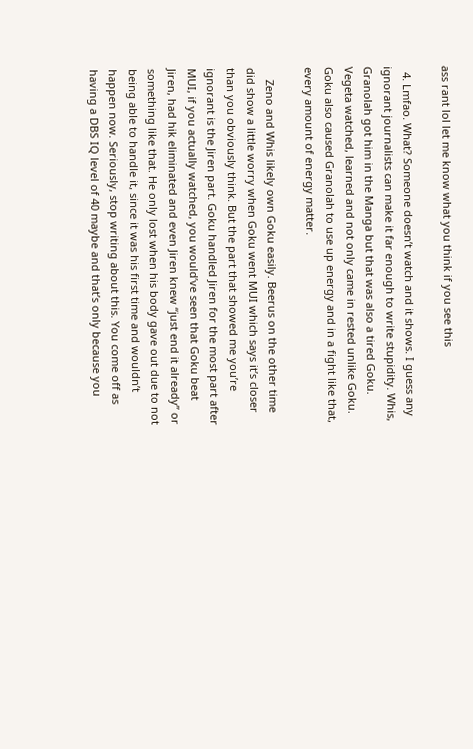ass rant lol let me know what you think if you see this

  4. Lmfao. What? Someone doesn’t watch and it shows. I guess any ignorant journalists can make it far enough to write stupidity. Whis, Granolah got him in the Manga but that was also a tired Goku. Vegeta watched, learned and not only came in rested unlike Goku. Goku also caused Granolah to use up energy and in a fight like that, every amount of energy matter.

    Zeno and Whis likely own Goku easily. Beerus on the other time did show a little worry when Goku went MUI which says it’s closer than you obviously think. But the part that showed me you’re ignorant is the Jiren part. Goku handled Jiren for the most part after MUI, if you actually watched, you would’ve seen that Goku beat Jiren, had hik eliminated and even Jiren knew “just end it already” or something like that. He only lost when his body gave out due to not being able to handle it, since it was his first time and wouldn’t happen now. Seriously, stop writing about this. You come off as having a DBS IQ level of 40 maybe and that’s only because you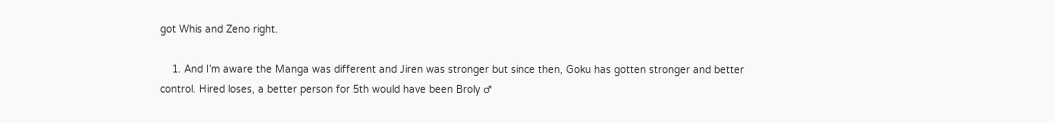got Whis and Zeno right.

    1. And I’m aware the Manga was different and Jiren was stronger but since then, Goku has gotten stronger and better control. Hired loses, a better person for 5th would have been Broly ♂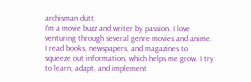archisman dutt
I'm a movie buzz and writer by passion. I love venturing through several genre movies and anime. I read books, newspapers, and magazines to squeeze out information, which helps me grow. I try to learn, adapt, and implement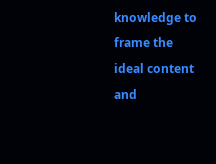knowledge to frame the ideal content and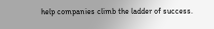help companies climb the ladder of success.